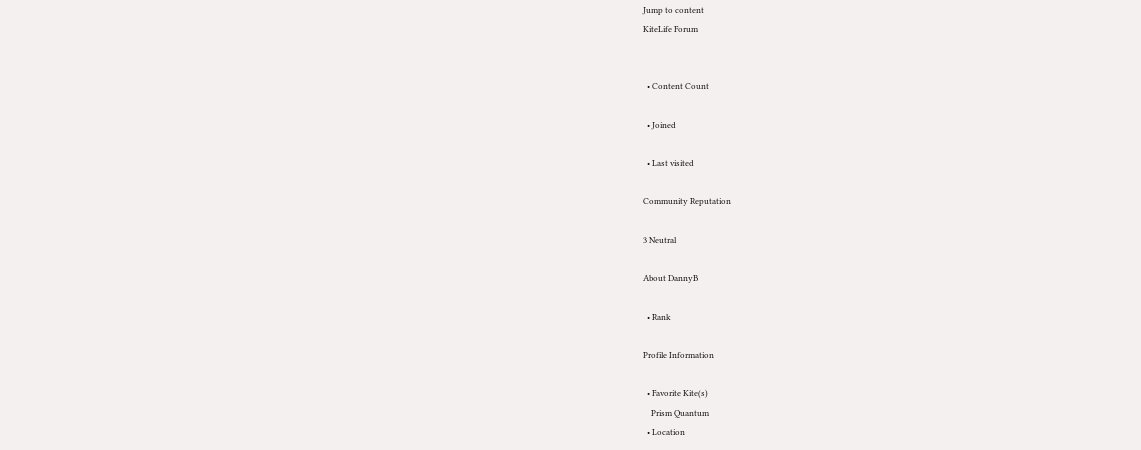Jump to content
KiteLife Forum


  • Content Count

  • Joined

  • Last visited

Community Reputation

3 Neutral

About DannyB

  • Rank

Profile Information

  • Favorite Kite(s)
    Prism Quantum
  • Location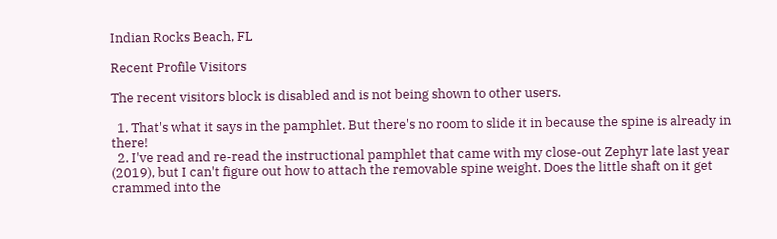Indian Rocks Beach, FL

Recent Profile Visitors

The recent visitors block is disabled and is not being shown to other users.

  1. That's what it says in the pamphlet. But there's no room to slide it in because the spine is already in there!
  2. I've read and re-read the instructional pamphlet that came with my close-out Zephyr late last year (2019), but I can't figure out how to attach the removable spine weight. Does the little shaft on it get crammed into the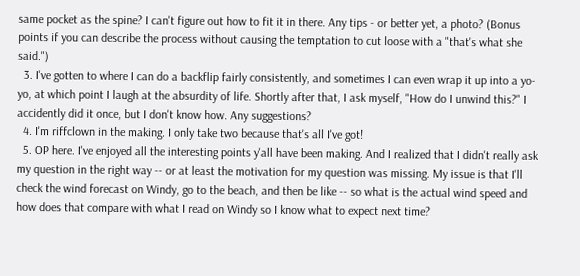same pocket as the spine? I can't figure out how to fit it in there. Any tips - or better yet, a photo? (Bonus points if you can describe the process without causing the temptation to cut loose with a "that's what she said.")
  3. I've gotten to where I can do a backflip fairly consistently, and sometimes I can even wrap it up into a yo-yo, at which point I laugh at the absurdity of life. Shortly after that, I ask myself, "How do I unwind this?" I accidently did it once, but I don't know how. Any suggestions?
  4. I'm riffclown in the making. I only take two because that's all I've got!
  5. OP here. I've enjoyed all the interesting points y'all have been making. And I realized that I didn't really ask my question in the right way -- or at least the motivation for my question was missing. My issue is that I'll check the wind forecast on Windy, go to the beach, and then be like -- so what is the actual wind speed and how does that compare with what I read on Windy so I know what to expect next time?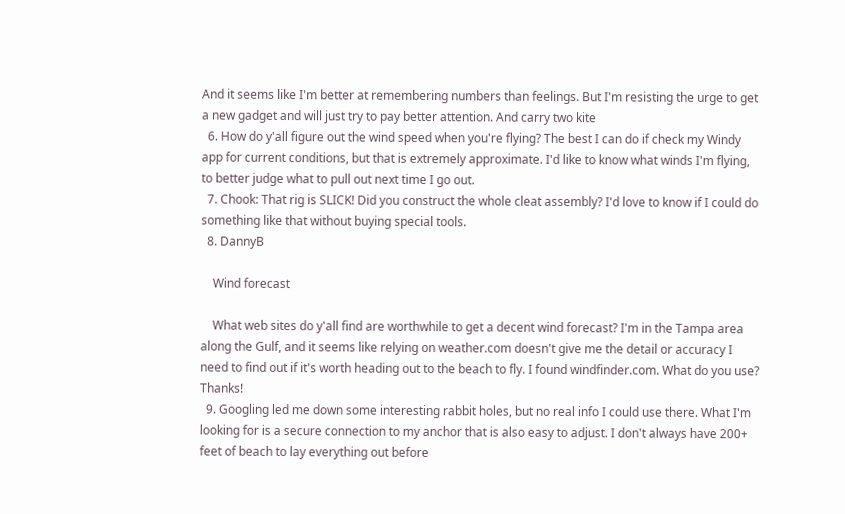And it seems like I'm better at remembering numbers than feelings. But I'm resisting the urge to get a new gadget and will just try to pay better attention. And carry two kite
  6. How do y'all figure out the wind speed when you're flying? The best I can do if check my Windy app for current conditions, but that is extremely approximate. I'd like to know what winds I'm flying, to better judge what to pull out next time I go out.
  7. Chook: That rig is SLICK! Did you construct the whole cleat assembly? I'd love to know if I could do something like that without buying special tools.
  8. DannyB

    Wind forecast

    What web sites do y'all find are worthwhile to get a decent wind forecast? I'm in the Tampa area along the Gulf, and it seems like relying on weather.com doesn't give me the detail or accuracy I need to find out if it's worth heading out to the beach to fly. I found windfinder.com. What do you use? Thanks!
  9. Googling led me down some interesting rabbit holes, but no real info I could use there. What I'm looking for is a secure connection to my anchor that is also easy to adjust. I don't always have 200+ feet of beach to lay everything out before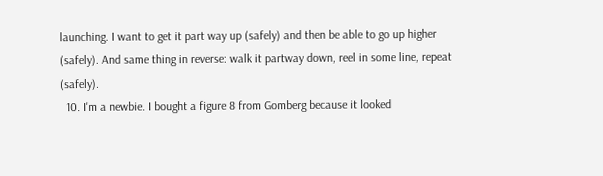launching. I want to get it part way up (safely) and then be able to go up higher (safely). And same thing in reverse: walk it partway down, reel in some line, repeat (safely).
  10. I'm a newbie. I bought a figure 8 from Gomberg because it looked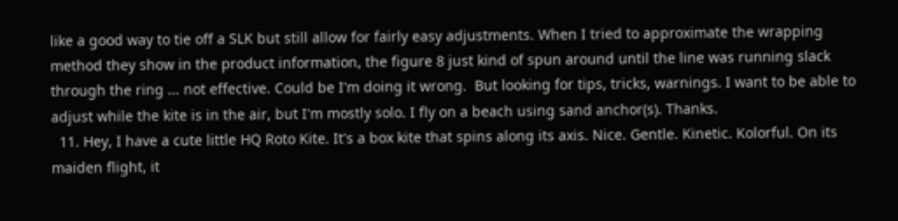like a good way to tie off a SLK but still allow for fairly easy adjustments. When I tried to approximate the wrapping method they show in the product information, the figure 8 just kind of spun around until the line was running slack through the ring ... not effective. Could be I'm doing it wrong.  But looking for tips, tricks, warnings. I want to be able to adjust while the kite is in the air, but I'm mostly solo. I fly on a beach using sand anchor(s). Thanks.
  11. Hey, I have a cute little HQ Roto Kite. It's a box kite that spins along its axis. Nice. Gentle. Kinetic. Kolorful. On its maiden flight, it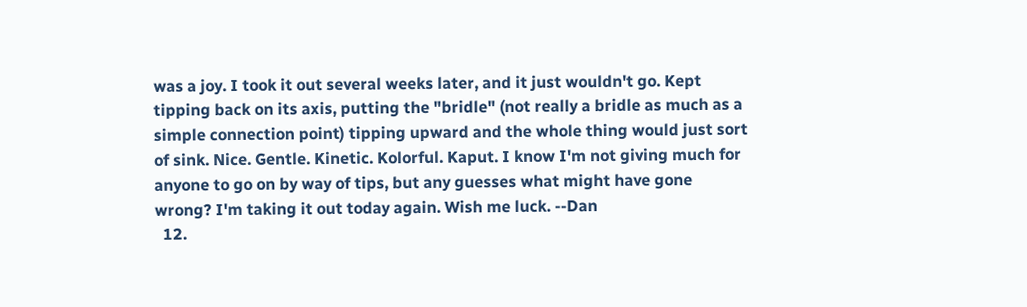was a joy. I took it out several weeks later, and it just wouldn't go. Kept tipping back on its axis, putting the "bridle" (not really a bridle as much as a simple connection point) tipping upward and the whole thing would just sort of sink. Nice. Gentle. Kinetic. Kolorful. Kaput. I know I'm not giving much for anyone to go on by way of tips, but any guesses what might have gone wrong? I'm taking it out today again. Wish me luck. --Dan
  12.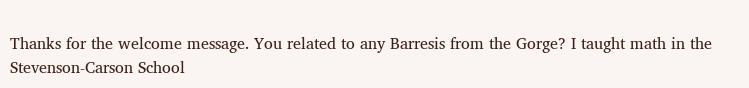Thanks for the welcome message. You related to any Barresis from the Gorge? I taught math in the Stevenson-Carson School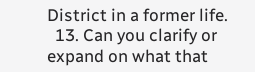District in a former life.
  13. Can you clarify or expand on what that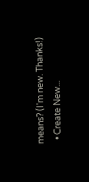means? (I'm new. Thanks!)
  • Create New...